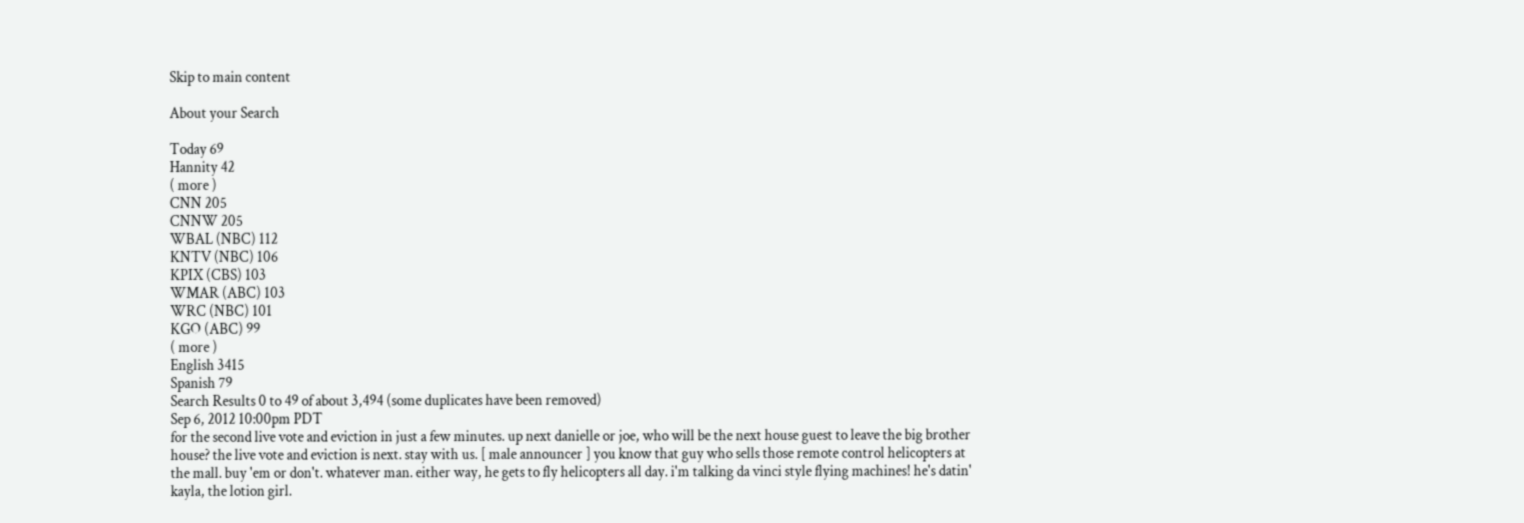Skip to main content

About your Search

Today 69
Hannity 42
( more )
CNN 205
CNNW 205
WBAL (NBC) 112
KNTV (NBC) 106
KPIX (CBS) 103
WMAR (ABC) 103
WRC (NBC) 101
KGO (ABC) 99
( more )
English 3415
Spanish 79
Search Results 0 to 49 of about 3,494 (some duplicates have been removed)
Sep 6, 2012 10:00pm PDT
for the second live vote and eviction in just a few minutes. up next danielle or joe, who will be the next house guest to leave the big brother house? the live vote and eviction is next. stay with us. [ male announcer ] you know that guy who sells those remote control helicopters at the mall. buy 'em or don't. whatever man. either way, he gets to fly helicopters all day. i'm talking da vinci style flying machines! he's datin' kayla, the lotion girl.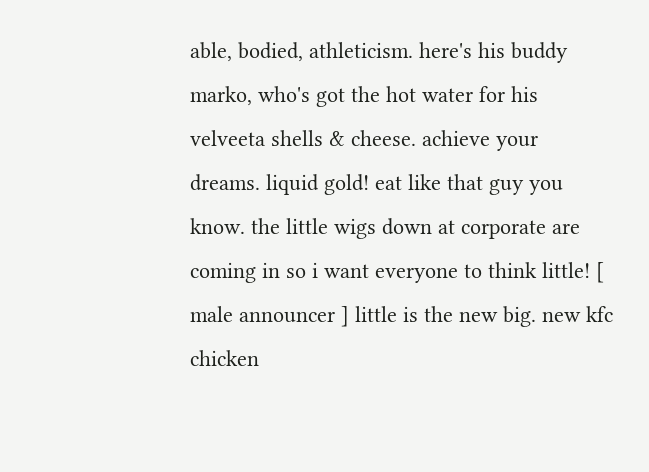able, bodied, athleticism. here's his buddy marko, who's got the hot water for his velveeta shells & cheese. achieve your dreams. liquid gold! eat like that guy you know. the little wigs down at corporate are coming in so i want everyone to think little! [ male announcer ] little is the new big. new kfc chicken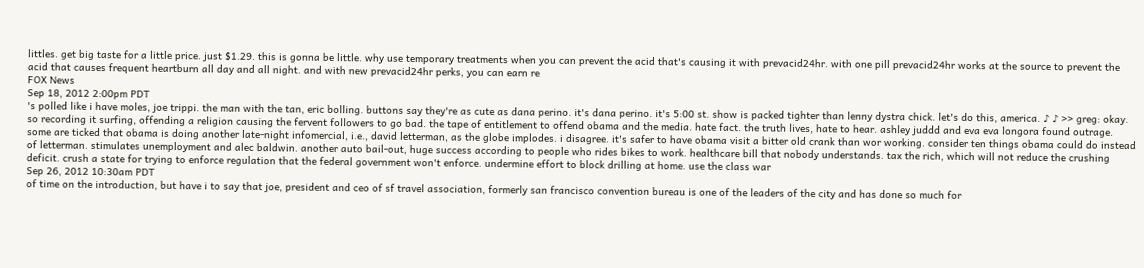littles. get big taste for a little price. just $1.29. this is gonna be little. why use temporary treatments when you can prevent the acid that's causing it with prevacid24hr. with one pill prevacid24hr works at the source to prevent the acid that causes frequent heartburn all day and all night. and with new prevacid24hr perks, you can earn re
FOX News
Sep 18, 2012 2:00pm PDT
's polled like i have moles, joe trippi. the man with the tan, eric bolling. buttons say they're as cute as dana perino. it's dana perino. it's 5:00 st. show is packed tighter than lenny dystra chick. let's do this, america. ♪ ♪ >> greg: okay. so recording it surfing, offending a religion causing the fervent followers to go bad. the tape of entitlement to offend obama and the media. hate fact. the truth lives, hate to hear. ashley juddd and eva eva longora found outrage. some are ticked that obama is doing another late-night infomercial, i.e., david letterman, as the globe implodes. i disagree. it's safer to have obama visit a bitter old crank than wor working. consider ten things obama could do instead of letterman. stimulates unemployment and alec baldwin. another auto bail-out, huge success according to people who rides bikes to work. healthcare bill that nobody understands. tax the rich, which will not reduce the crushing deficit. crush a state for trying to enforce regulation that the federal government won't enforce. undermine effort to block drilling at home. use the class war
Sep 26, 2012 10:30am PDT
of time on the introduction, but have i to say that joe, president and ceo of sf travel association, formerly san francisco convention bureau is one of the leaders of the city and has done so much for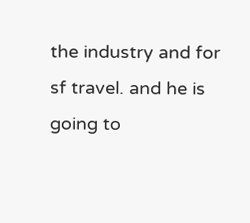the industry and for sf travel. and he is going to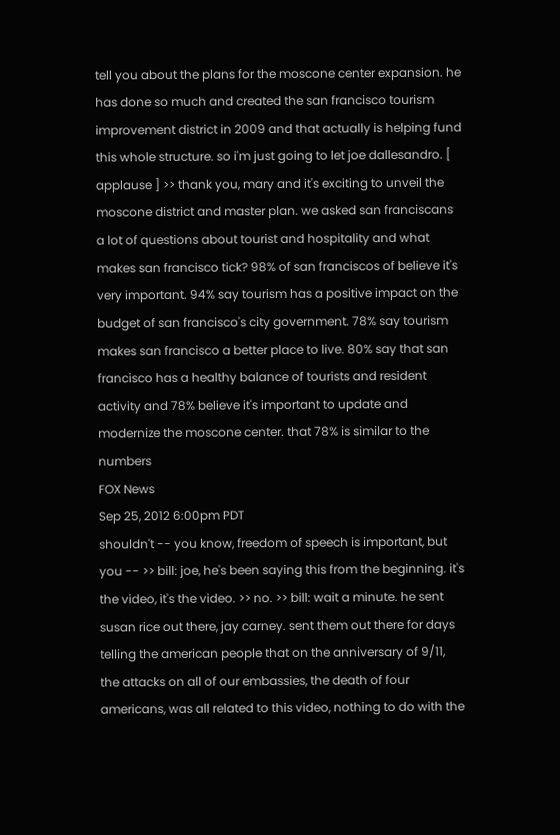tell you about the plans for the moscone center expansion. he has done so much and created the san francisco tourism improvement district in 2009 and that actually is helping fund this whole structure. so i'm just going to let joe dallesandro. [ applause ] >> thank you, mary and it's exciting to unveil the moscone district and master plan. we asked san franciscans a lot of questions about tourist and hospitality and what makes san francisco tick? 98% of san franciscos of believe it's very important. 94% say tourism has a positive impact on the budget of san francisco's city government. 78% say tourism makes san francisco a better place to live. 80% say that san francisco has a healthy balance of tourists and resident activity and 78% believe it's important to update and modernize the moscone center. that 78% is similar to the numbers
FOX News
Sep 25, 2012 6:00pm PDT
shouldn't -- you know, freedom of speech is important, but you -- >> bill: joe, he's been saying this from the beginning. it's the video, it's the video. >> no. >> bill: wait a minute. he sent susan rice out there, jay carney. sent them out there for days telling the american people that on the anniversary of 9/11, the attacks on all of our embassies, the death of four americans, was all related to this video, nothing to do with the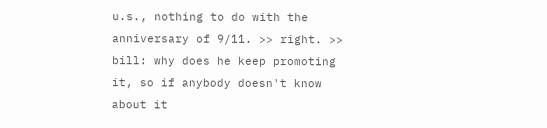u.s., nothing to do with the anniversary of 9/11. >> right. >> bill: why does he keep promoting it, so if anybody doesn't know about it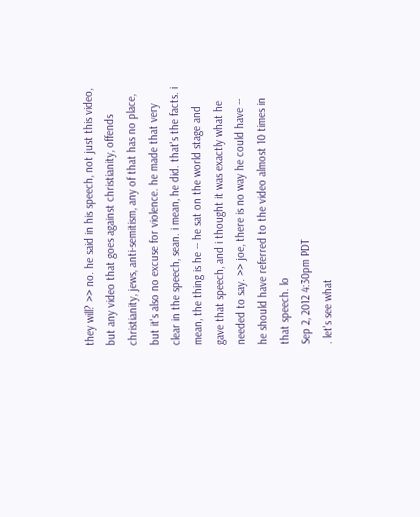they will? >> no. he said in his speech, not just this video, but any video that goes against christianity, offends christianity, jews, anti-semitism, any of that has no place, but it's also no excuse for violence. he made that very clear in the speech, sean. i mean, he did. that's the facts. i mean, the thing is he -- he sat on the world stage and gave that speech, and i thought it was exactly what he needed to say. >> joe, there is no way he could have -- he should have referred to the video almost 10 times in that speech. lo
Sep 2, 2012 4:30pm PDT
. let's see what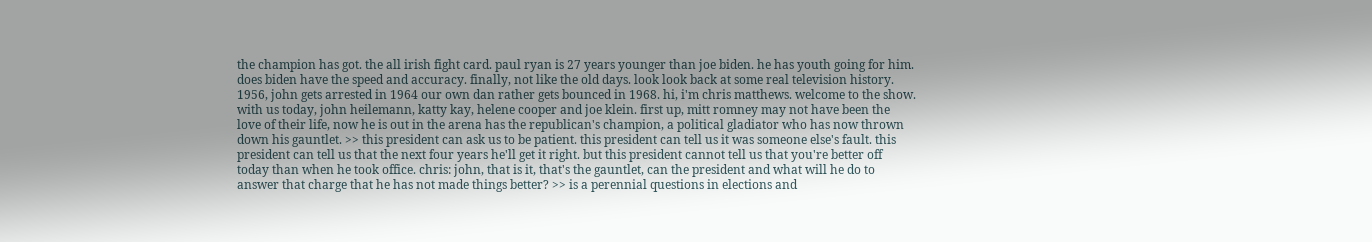the champion has got. the all irish fight card. paul ryan is 27 years younger than joe biden. he has youth going for him. does biden have the speed and accuracy. finally, not like the old days. look look back at some real television history. 1956, john gets arrested in 1964 our own dan rather gets bounced in 1968. hi, i'm chris matthews. welcome to the show. with us today, john heilemann, katty kay, helene cooper and joe klein. first up, mitt romney may not have been the love of their life, now he is out in the arena has the republican's champion, a political gladiator who has now thrown down his gauntlet. >> this president can ask us to be patient. this president can tell us it was someone else's fault. this president can tell us that the next four years he'll get it right. but this president cannot tell us that you're better off today than when he took office. chris: john, that is it, that's the gauntlet, can the president and what will he do to answer that charge that he has not made things better? >> is a perennial questions in elections and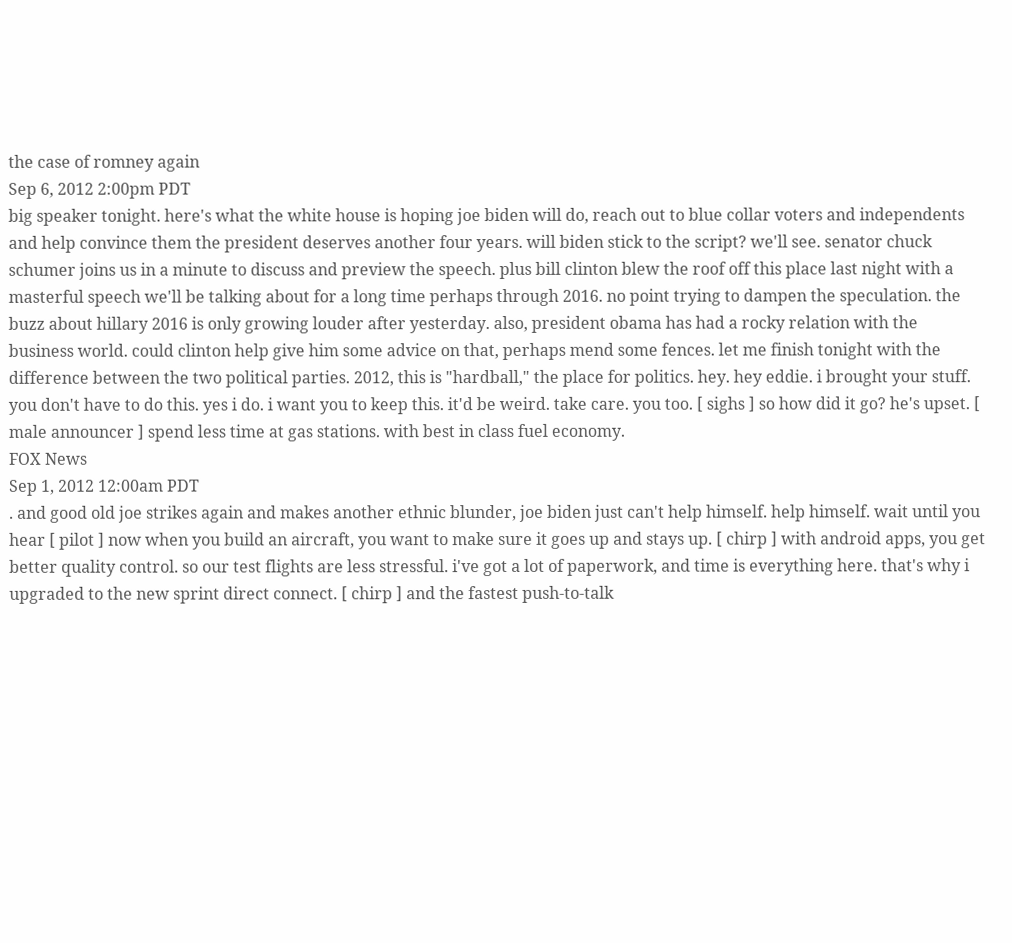the case of romney again
Sep 6, 2012 2:00pm PDT
big speaker tonight. here's what the white house is hoping joe biden will do, reach out to blue collar voters and independents and help convince them the president deserves another four years. will biden stick to the script? we'll see. senator chuck schumer joins us in a minute to discuss and preview the speech. plus bill clinton blew the roof off this place last night with a masterful speech we'll be talking about for a long time perhaps through 2016. no point trying to dampen the speculation. the buzz about hillary 2016 is only growing louder after yesterday. also, president obama has had a rocky relation with the business world. could clinton help give him some advice on that, perhaps mend some fences. let me finish tonight with the difference between the two political parties. 2012, this is "hardball," the place for politics. hey. hey eddie. i brought your stuff. you don't have to do this. yes i do. i want you to keep this. it'd be weird. take care. you too. [ sighs ] so how did it go? he's upset. [ male announcer ] spend less time at gas stations. with best in class fuel economy.
FOX News
Sep 1, 2012 12:00am PDT
. and good old joe strikes again and makes another ethnic blunder, joe biden just can't help himself. help himself. wait until you hear [ pilot ] now when you build an aircraft, you want to make sure it goes up and stays up. [ chirp ] with android apps, you get better quality control. so our test flights are less stressful. i've got a lot of paperwork, and time is everything here. that's why i upgraded to the new sprint direct connect. [ chirp ] and the fastest push-to-talk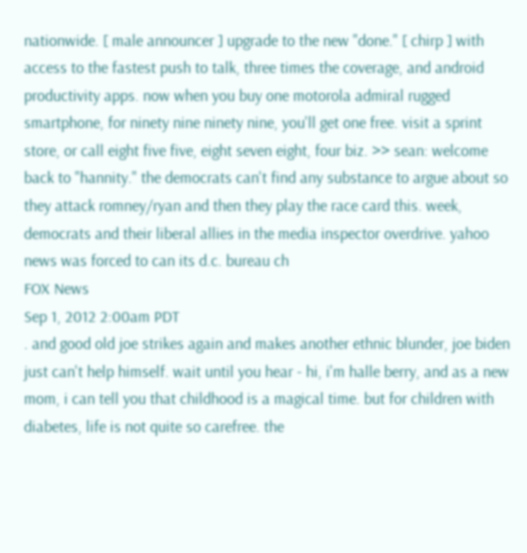nationwide. [ male announcer ] upgrade to the new "done." [ chirp ] with access to the fastest push to talk, three times the coverage, and android productivity apps. now when you buy one motorola admiral rugged smartphone, for ninety nine ninety nine, you'll get one free. visit a sprint store, or call eight five five, eight seven eight, four biz. >> sean: welcome back to "hannity." the democrats can't find any substance to argue about so they attack romney/ryan and then they play the race card this. week, democrats and their liberal allies in the media inspector overdrive. yahoo news was forced to can its d.c. bureau ch
FOX News
Sep 1, 2012 2:00am PDT
. and good old joe strikes again and makes another ethnic blunder, joe biden just can't help himself. wait until you hear - hi, i'm halle berry, and as a new mom, i can tell you that childhood is a magical time. but for children with diabetes, life is not quite so carefree. the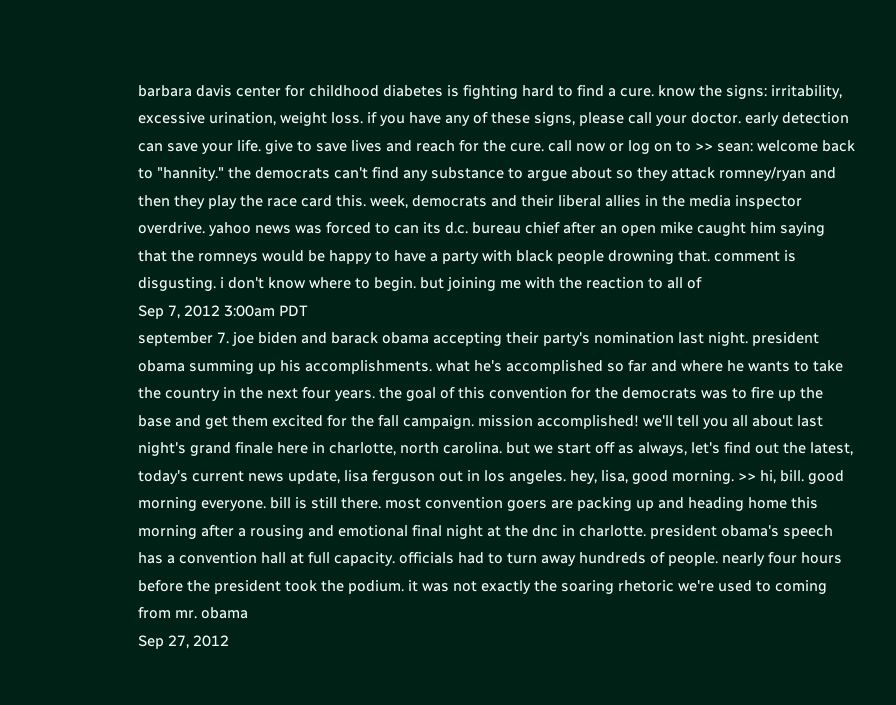barbara davis center for childhood diabetes is fighting hard to find a cure. know the signs: irritability, excessive urination, weight loss. if you have any of these signs, please call your doctor. early detection can save your life. give to save lives and reach for the cure. call now or log on to >> sean: welcome back to "hannity." the democrats can't find any substance to argue about so they attack romney/ryan and then they play the race card this. week, democrats and their liberal allies in the media inspector overdrive. yahoo news was forced to can its d.c. bureau chief after an open mike caught him saying that the romneys would be happy to have a party with black people drowning that. comment is disgusting. i don't know where to begin. but joining me with the reaction to all of
Sep 7, 2012 3:00am PDT
september 7. joe biden and barack obama accepting their party's nomination last night. president obama summing up his accomplishments. what he's accomplished so far and where he wants to take the country in the next four years. the goal of this convention for the democrats was to fire up the base and get them excited for the fall campaign. mission accomplished! we'll tell you all about last night's grand finale here in charlotte, north carolina. but we start off as always, let's find out the latest, today's current news update, lisa ferguson out in los angeles. hey, lisa, good morning. >> hi, bill. good morning everyone. bill is still there. most convention goers are packing up and heading home this morning after a rousing and emotional final night at the dnc in charlotte. president obama's speech has a convention hall at full capacity. officials had to turn away hundreds of people. nearly four hours before the president took the podium. it was not exactly the soaring rhetoric we're used to coming from mr. obama
Sep 27, 2012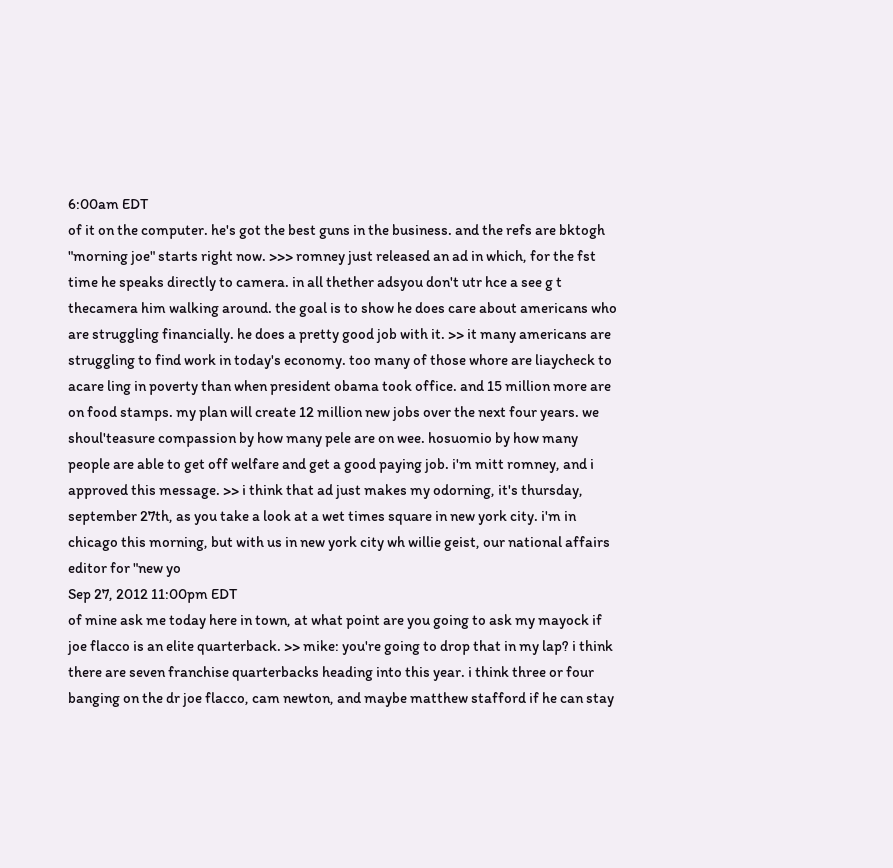6:00am EDT
of it on the computer. he's got the best guns in the business. and the refs are bktogh "morning joe" starts right now. >>> romney just released an ad in which, for the fst time he speaks directly to camera. in all thether adsyou don't utr hce a see g t thecamera him walking around. the goal is to show he does care about americans who are struggling financially. he does a pretty good job with it. >> it many americans are struggling to find work in today's economy. too many of those whore are liaycheck to acare ling in poverty than when president obama took office. and 15 million more are on food stamps. my plan will create 12 million new jobs over the next four years. we shoul'teasure compassion by how many pele are on wee. hosuomio by how many people are able to get off welfare and get a good paying job. i'm mitt romney, and i approved this message. >> i think that ad just makes my odorning, it's thursday, september 27th, as you take a look at a wet times square in new york city. i'm in chicago this morning, but with us in new york city wh willie geist, our national affairs editor for "new yo
Sep 27, 2012 11:00pm EDT
of mine ask me today here in town, at what point are you going to ask my mayock if joe flacco is an elite quarterback. >> mike: you're going to drop that in my lap? i think there are seven franchise quarterbacks heading into this year. i think three or four banging on the dr joe flacco, cam newton, and maybe matthew stafford if he can stay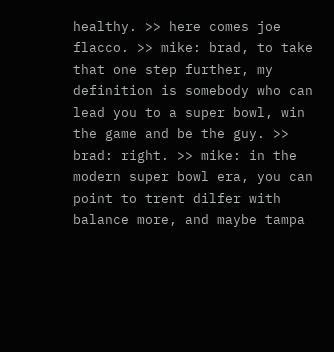healthy. >> here comes joe flacco. >> mike: brad, to take that one step further, my definition is somebody who can lead you to a super bowl, win the game and be the guy. >> brad: right. >> mike: in the modern super bowl era, you can point to trent dilfer with balance more, and maybe tampa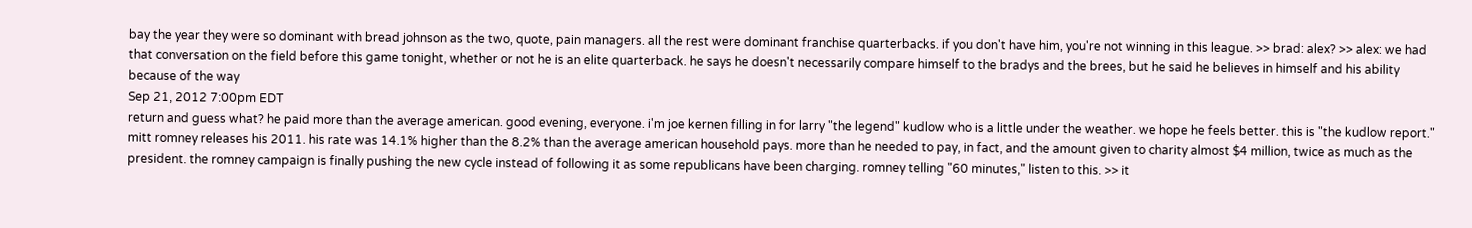bay the year they were so dominant with bread johnson as the two, quote, pain managers. all the rest were dominant franchise quarterbacks. if you don't have him, you're not winning in this league. >> brad: alex? >> alex: we had that conversation on the field before this game tonight, whether or not he is an elite quarterback. he says he doesn't necessarily compare himself to the bradys and the brees, but he said he believes in himself and his ability because of the way
Sep 21, 2012 7:00pm EDT
return and guess what? he paid more than the average american. good evening, everyone. i'm joe kernen filling in for larry "the legend" kudlow who is a little under the weather. we hope he feels better. this is "the kudlow report." mitt romney releases his 2011. his rate was 14.1% higher than the 8.2% than the average american household pays. more than he needed to pay, in fact, and the amount given to charity almost $4 million, twice as much as the president. the romney campaign is finally pushing the new cycle instead of following it as some republicans have been charging. romney telling "60 minutes," listen to this. >> it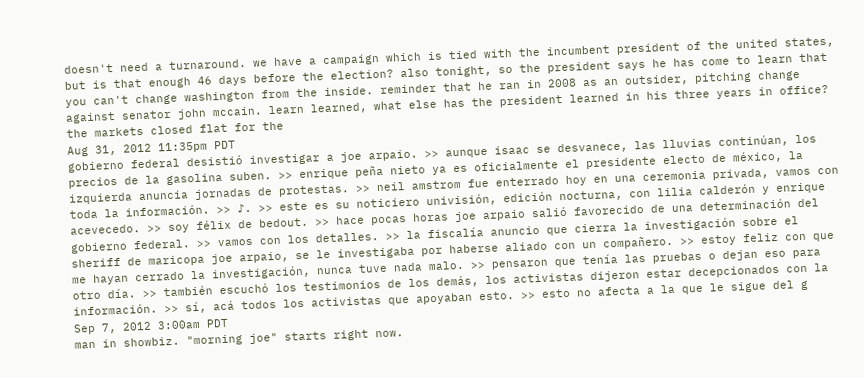doesn't need a turnaround. we have a campaign which is tied with the incumbent president of the united states, but is that enough 46 days before the election? also tonight, so the president says he has come to learn that you can't change washington from the inside. reminder that he ran in 2008 as an outsider, pitching change against senator john mccain. learn learned, what else has the president learned in his three years in office? the markets closed flat for the
Aug 31, 2012 11:35pm PDT
gobierno federal desistió investigar a joe arpaio. >> aunque isaac se desvanece, las lluvias continúan, los precios de la gasolina suben. >> enrique peña nieto ya es oficialmente el presidente electo de méxico, la izquierda anuncia jornadas de protestas. >> neil amstrom fue enterrado hoy en una ceremonia privada, vamos con toda la información. >> ♪. >> este es su noticiero univisión, edición nocturna, con lilia calderón y enrique acevecedo. >> soy félix de bedout. >> hace pocas horas joe arpaio salió favorecido de una determinación del gobierno federal. >> vamos con los detalles. >> la fiscalía anuncio que cierra la investigación sobre el sheriff de maricopa joe arpaio, se le investigaba por haberse aliado con un compañero. >> estoy feliz con que me hayan cerrado la investigación, nunca tuve nada malo. >> pensaron que tenía las pruebas o dejan eso para otro día. >> también escuchó los testimonios de los demás, los activistas dijeron estar decepcionados con la información. >> sí, acá todos los activistas que apoyaban esto. >> esto no afecta a la que le sigue del g
Sep 7, 2012 3:00am PDT
man in showbiz. "morning joe" starts right now.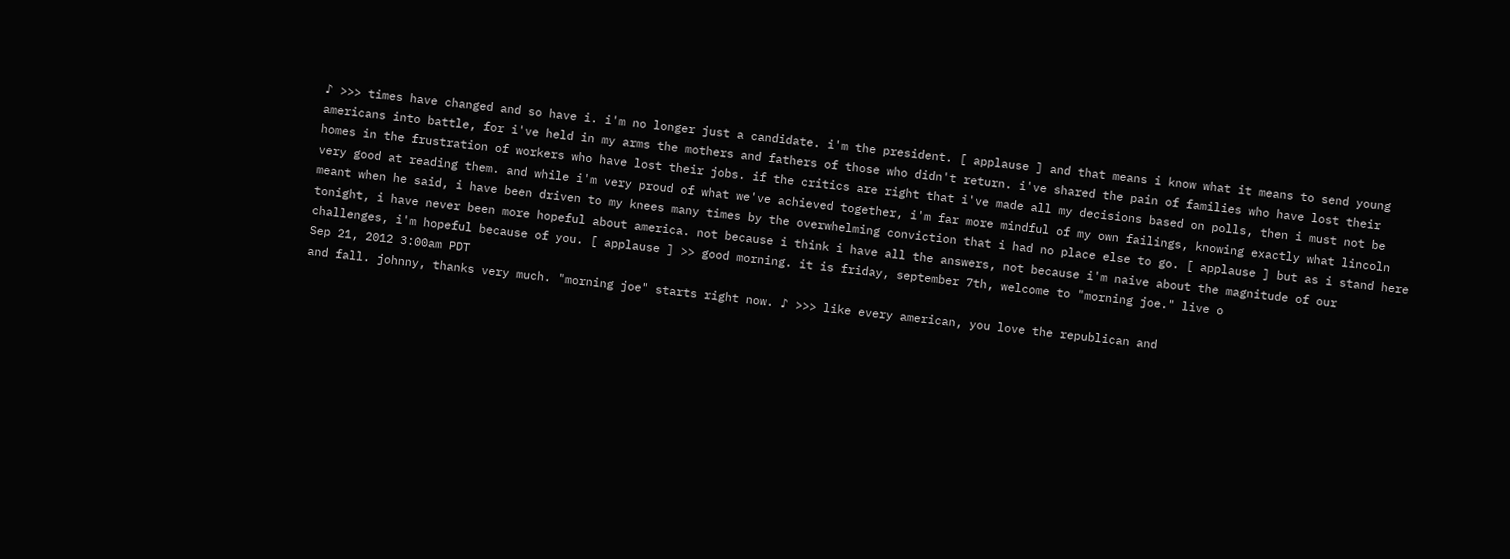♪ >>> times have changed and so have i. i'm no longer just a candidate. i'm the president. [ applause ] and that means i know what it means to send young americans into battle, for i've held in my arms the mothers and fathers of those who didn't return. i've shared the pain of families who have lost their homes in the frustration of workers who have lost their jobs. if the critics are right that i've made all my decisions based on polls, then i must not be very good at reading them. and while i'm very proud of what we've achieved together, i'm far more mindful of my own failings, knowing exactly what lincoln meant when he said, i have been driven to my knees many times by the overwhelming conviction that i had no place else to go. [ applause ] but as i stand here tonight, i have never been more hopeful about america. not because i think i have all the answers, not because i'm naive about the magnitude of our challenges, i'm hopeful because of you. [ applause ] >> good morning. it is friday, september 7th, welcome to "morning joe." live o
Sep 21, 2012 3:00am PDT
and fall. johnny, thanks very much. "morning joe" starts right now. ♪ >>> like every american, you love the republican and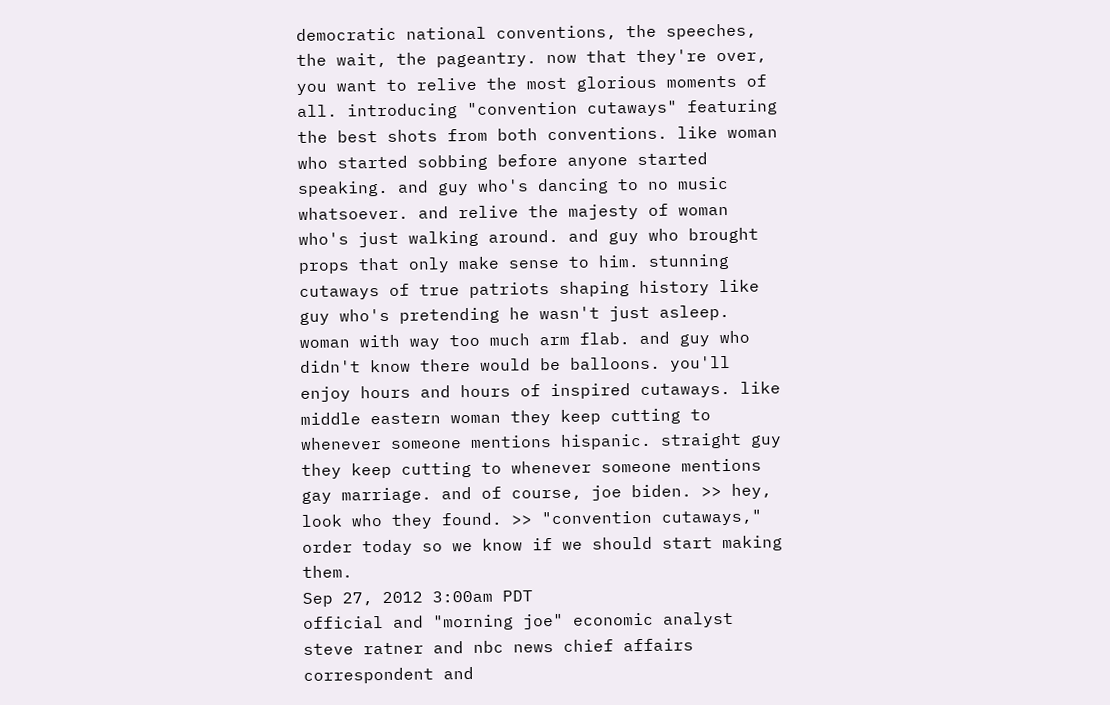democratic national conventions, the speeches, the wait, the pageantry. now that they're over, you want to relive the most glorious moments of all. introducing "convention cutaways" featuring the best shots from both conventions. like woman who started sobbing before anyone started speaking. and guy who's dancing to no music whatsoever. and relive the majesty of woman who's just walking around. and guy who brought props that only make sense to him. stunning cutaways of true patriots shaping history like guy who's pretending he wasn't just asleep. woman with way too much arm flab. and guy who didn't know there would be balloons. you'll enjoy hours and hours of inspired cutaways. like middle eastern woman they keep cutting to whenever someone mentions hispanic. straight guy they keep cutting to whenever someone mentions gay marriage. and of course, joe biden. >> hey, look who they found. >> "convention cutaways," order today so we know if we should start making them.
Sep 27, 2012 3:00am PDT
official and "morning joe" economic analyst steve ratner and nbc news chief affairs correspondent and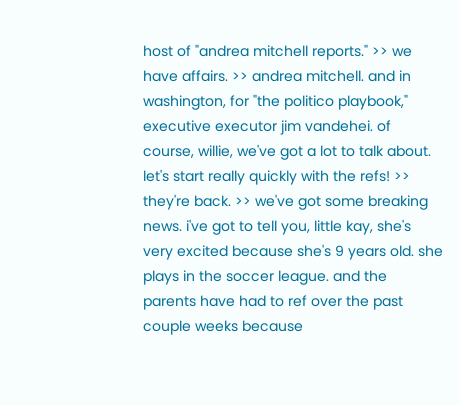host of "andrea mitchell reports." >> we have affairs. >> andrea mitchell. and in washington, for "the politico playbook," executive executor jim vandehei. of course, willie, we've got a lot to talk about. let's start really quickly with the refs! >> they're back. >> we've got some breaking news. i've got to tell you, little kay, she's very excited because she's 9 years old. she plays in the soccer league. and the parents have had to ref over the past couple weeks because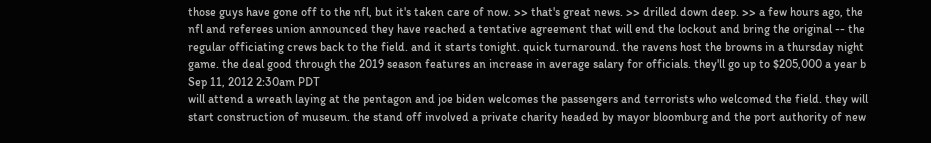those guys have gone off to the nfl, but it's taken care of now. >> that's great news. >> drilled down deep. >> a few hours ago, the nfl and referees union announced they have reached a tentative agreement that will end the lockout and bring the original -- the regular officiating crews back to the field. and it starts tonight. quick turnaround. the ravens host the browns in a thursday night game. the deal good through the 2019 season features an increase in average salary for officials. they'll go up to $205,000 a year b
Sep 11, 2012 2:30am PDT
will attend a wreath laying at the pentagon and joe biden welcomes the passengers and terrorists who welcomed the field. they will start construction of museum. the stand off involved a private charity headed by mayor bloomburg and the port authority of new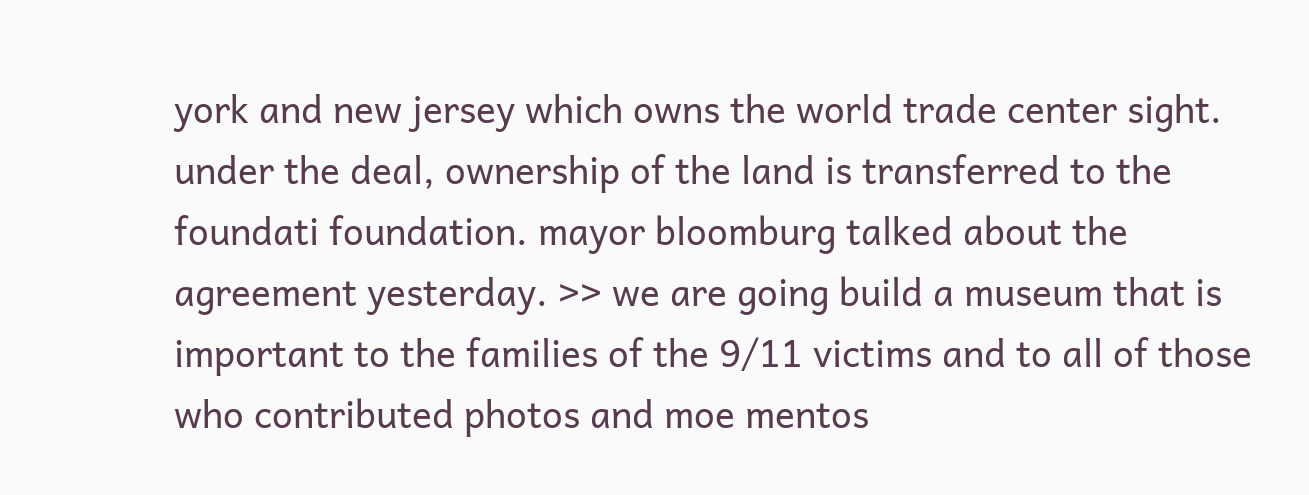york and new jersey which owns the world trade center sight. under the deal, ownership of the land is transferred to the foundati foundation. mayor bloomburg talked about the agreement yesterday. >> we are going build a museum that is important to the families of the 9/11 victims and to all of those who contributed photos and moe mentos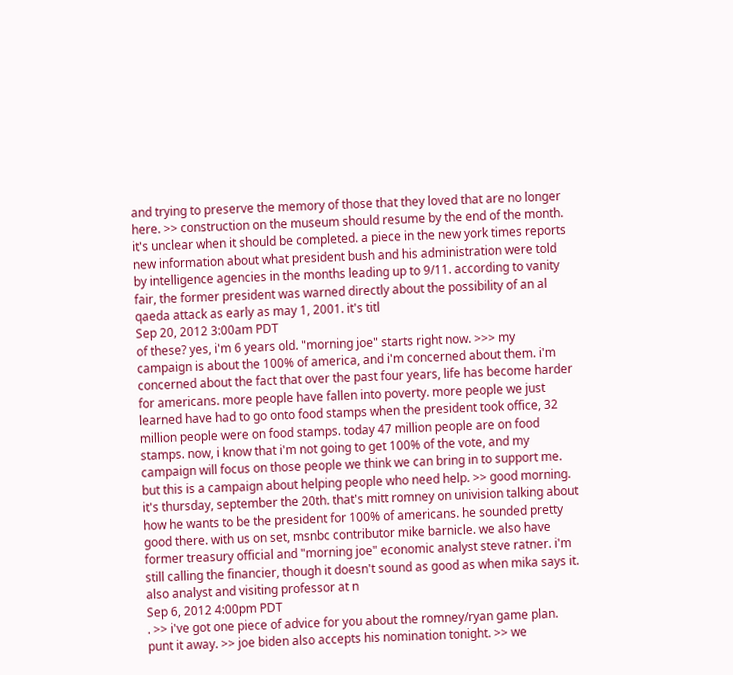and trying to preserve the memory of those that they loved that are no longer here. >> construction on the museum should resume by the end of the month. it's unclear when it should be completed. a piece in the new york times reports new information about what president bush and his administration were told by intelligence agencies in the months leading up to 9/11. according to vanity fair, the former president was warned directly about the possibility of an al qaeda attack as early as may 1, 2001. it's titl
Sep 20, 2012 3:00am PDT
of these? yes, i'm 6 years old. "morning joe" starts right now. >>> my campaign is about the 100% of america, and i'm concerned about them. i'm concerned about the fact that over the past four years, life has become harder for americans. more people have fallen into poverty. more people we just learned have had to go onto food stamps when the president took office, 32 million people were on food stamps. today 47 million people are on food stamps. now, i know that i'm not going to get 100% of the vote, and my campaign will focus on those people we think we can bring in to support me. but this is a campaign about helping people who need help. >> good morning. it's thursday, september the 20th. that's mitt romney on univision talking about how he wants to be the president for 100% of americans. he sounded pretty good there. with us on set, msnbc contributor mike barnicle. we also have former treasury official and "morning joe" economic analyst steve ratner. i'm still calling the financier, though it doesn't sound as good as when mika says it. also analyst and visiting professor at n
Sep 6, 2012 4:00pm PDT
. >> i've got one piece of advice for you about the romney/ryan game plan. punt it away. >> joe biden also accepts his nomination tonight. >> we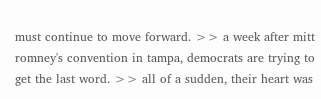must continue to move forward. >> a week after mitt romney's convention in tampa, democrats are trying to get the last word. >> all of a sudden, their heart was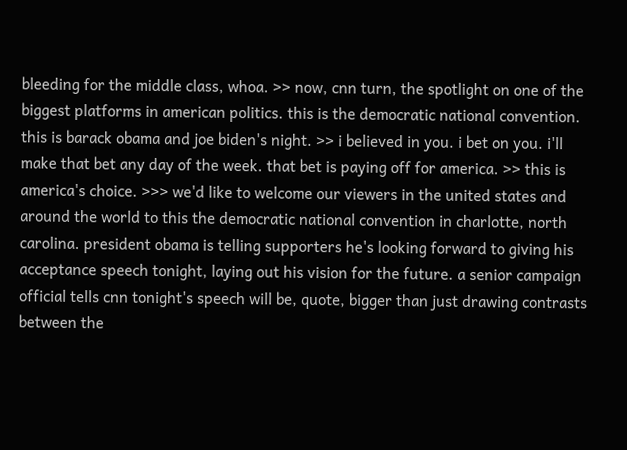bleeding for the middle class, whoa. >> now, cnn turn, the spotlight on one of the biggest platforms in american politics. this is the democratic national convention. this is barack obama and joe biden's night. >> i believed in you. i bet on you. i'll make that bet any day of the week. that bet is paying off for america. >> this is america's choice. >>> we'd like to welcome our viewers in the united states and around the world to this the democratic national convention in charlotte, north carolina. president obama is telling supporters he's looking forward to giving his acceptance speech tonight, laying out his vision for the future. a senior campaign official tells cnn tonight's speech will be, quote, bigger than just drawing contrasts between the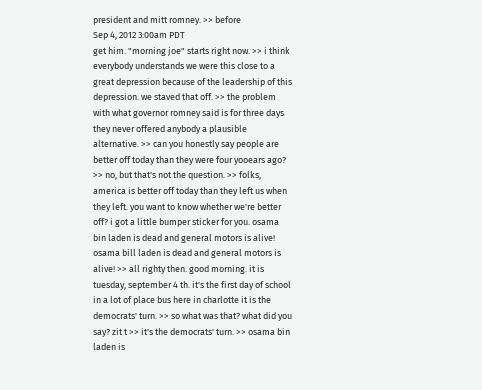president and mitt romney. >> before
Sep 4, 2012 3:00am PDT
get him. "morning joe" starts right now. >> i think everybody understands we were this close to a great depression because of the leadership of this depression. we staved that off. >> the problem with what governor romney said is for three days they never offered anybody a plausible alternative. >> can you honestly say people are better off today than they were four yooears ago? >> no, but that's not the question. >> folks, america is better off today than they left us when they left. you want to know whether we're better off? i got a little bumper sticker for you. osama bin laden is dead and general motors is alive! osama bill laden is dead and general motors is alive! >> all righty then. good morning. it is tuesday, september 4 th. it's the first day of school in a lot of place bus here in charlotte it is the democrats' turn. >> so what was that? what did you say? zit t >> it's the democrats' turn. >> osama bin laden is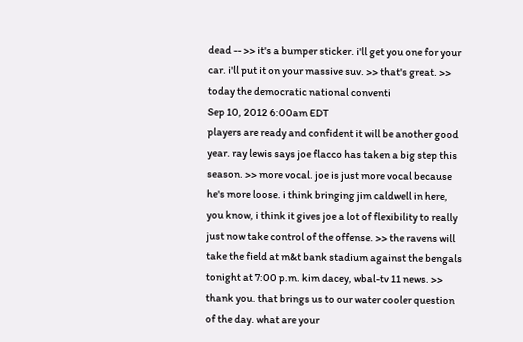dead -- >> it's a bumper sticker. i'll get you one for your car. i'll put it on your massive suv. >> that's great. >> today the democratic national conventi
Sep 10, 2012 6:00am EDT
players are ready and confident it will be another good year. ray lewis says joe flacco has taken a big step this season. >> more vocal. joe is just more vocal because he's more loose. i think bringing jim caldwell in here, you know, i think it gives joe a lot of flexibility to really just now take control of the offense. >> the ravens will take the field at m&t bank stadium against the bengals tonight at 7:00 p.m. kim dacey, wbal-tv 11 news. >> thank you. that brings us to our water cooler question of the day. what are your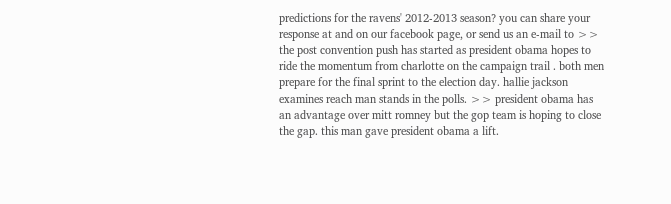predictions for the ravens' 2012-2013 season? you can share your response at and on our facebook page, or send us an e-mail to >> the post convention push has started as president obama hopes to ride the momentum from charlotte on the campaign trail . both men prepare for the final sprint to the election day. hallie jackson examines reach man stands in the polls. >> president obama has an advantage over mitt romney but the gop team is hoping to close the gap. this man gave president obama a lift.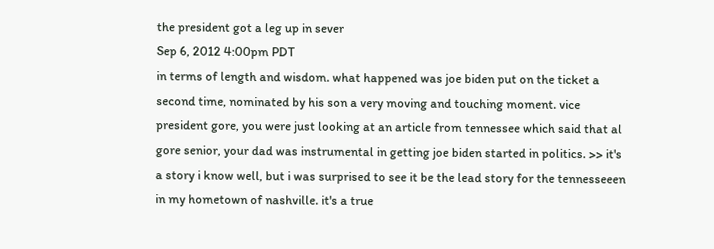the president got a leg up in sever
Sep 6, 2012 4:00pm PDT
in terms of length and wisdom. what happened was joe biden put on the ticket a second time, nominated by his son a very moving and touching moment. vice president gore, you were just looking at an article from tennessee which said that al gore senior, your dad was instrumental in getting joe biden started in politics. >> it's a story i know well, but i was surprised to see it be the lead story for the tennesseeen in my hometown of nashville. it's a true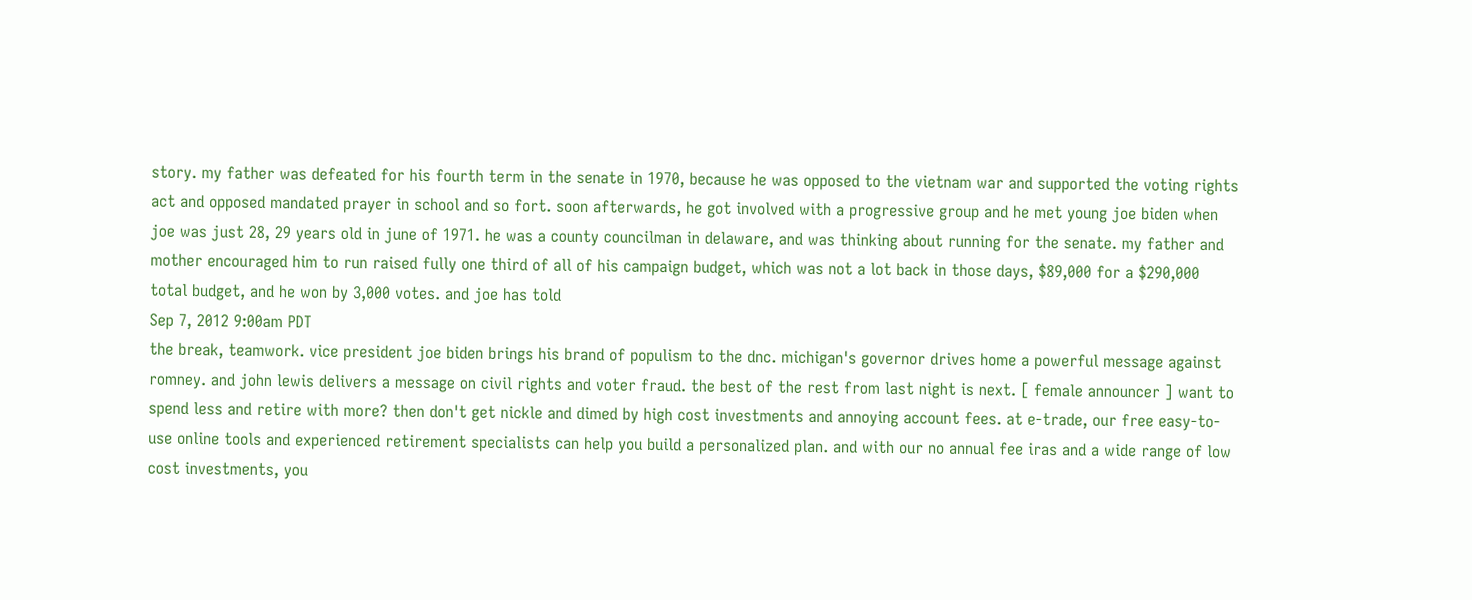story. my father was defeated for his fourth term in the senate in 1970, because he was opposed to the vietnam war and supported the voting rights act and opposed mandated prayer in school and so fort. soon afterwards, he got involved with a progressive group and he met young joe biden when joe was just 28, 29 years old in june of 1971. he was a county councilman in delaware, and was thinking about running for the senate. my father and mother encouraged him to run raised fully one third of all of his campaign budget, which was not a lot back in those days, $89,000 for a $290,000 total budget, and he won by 3,000 votes. and joe has told
Sep 7, 2012 9:00am PDT
the break, teamwork. vice president joe biden brings his brand of populism to the dnc. michigan's governor drives home a powerful message against romney. and john lewis delivers a message on civil rights and voter fraud. the best of the rest from last night is next. [ female announcer ] want to spend less and retire with more? then don't get nickle and dimed by high cost investments and annoying account fees. at e-trade, our free easy-to-use online tools and experienced retirement specialists can help you build a personalized plan. and with our no annual fee iras and a wide range of low cost investments, you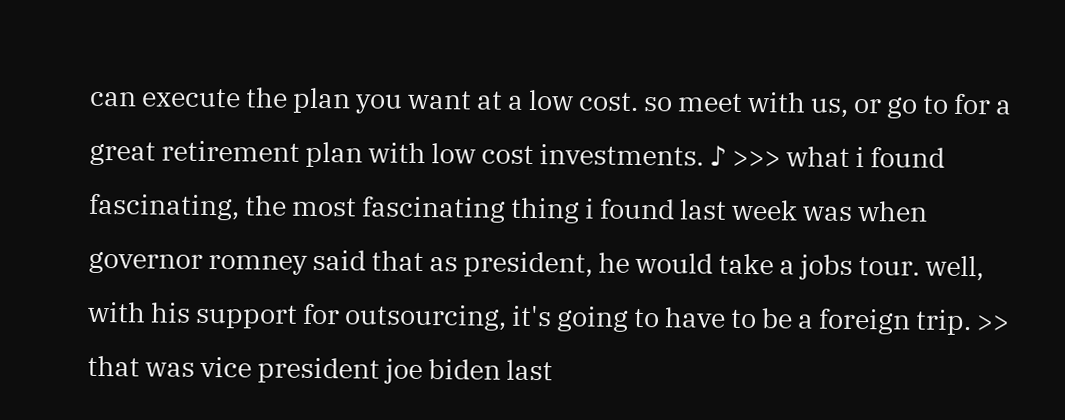can execute the plan you want at a low cost. so meet with us, or go to for a great retirement plan with low cost investments. ♪ >>> what i found fascinating, the most fascinating thing i found last week was when governor romney said that as president, he would take a jobs tour. well, with his support for outsourcing, it's going to have to be a foreign trip. >> that was vice president joe biden last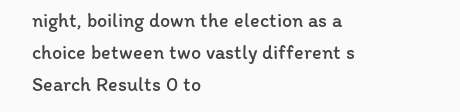night, boiling down the election as a choice between two vastly different s
Search Results 0 to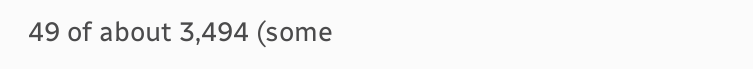49 of about 3,494 (some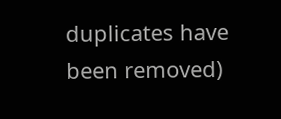duplicates have been removed)